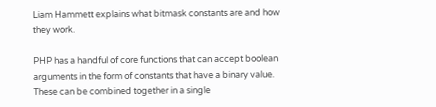Liam Hammett explains what bitmask constants are and how they work.

PHP has a handful of core functions that can accept boolean arguments in the form of constants that have a binary value. These can be combined together in a single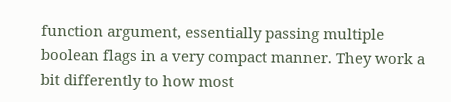function argument, essentially passing multiple boolean flags in a very compact manner. They work a bit differently to how most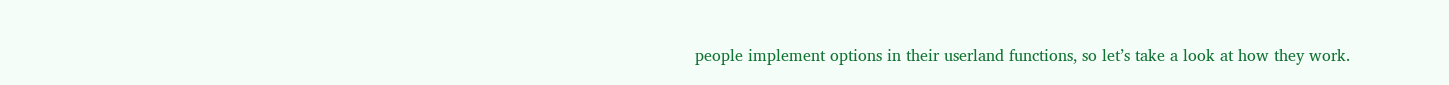people implement options in their userland functions, so let’s take a look at how they work.